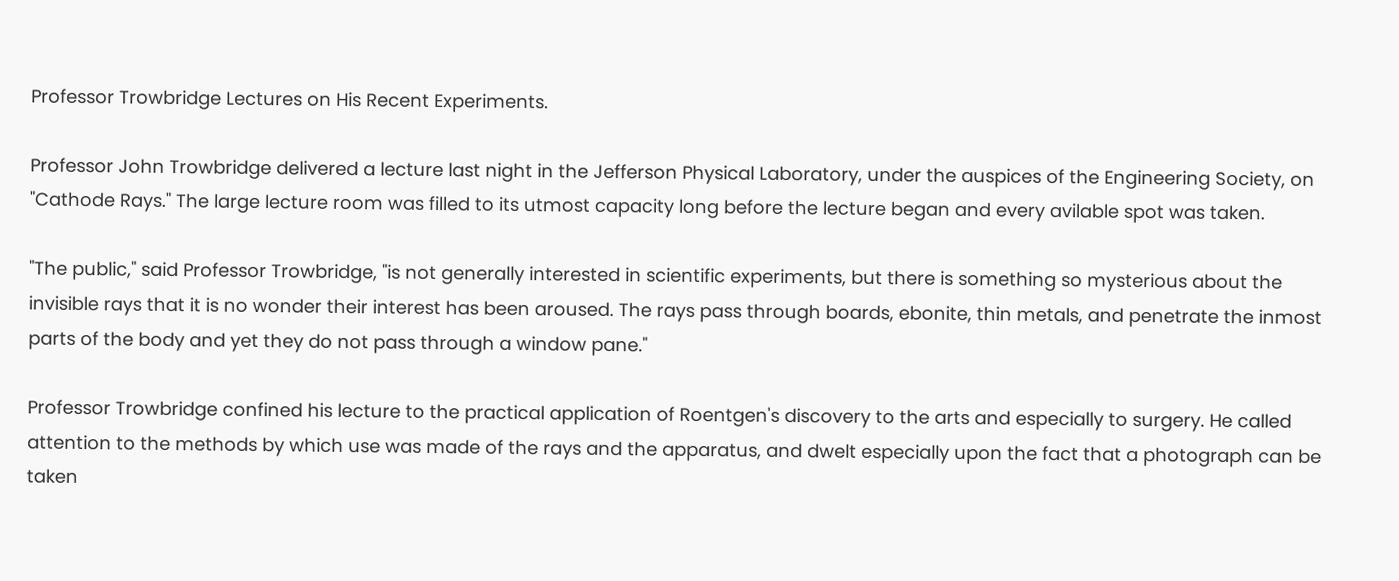Professor Trowbridge Lectures on His Recent Experiments.

Professor John Trowbridge delivered a lecture last night in the Jefferson Physical Laboratory, under the auspices of the Engineering Society, on "Cathode Rays." The large lecture room was filled to its utmost capacity long before the lecture began and every avilable spot was taken.

"The public," said Professor Trowbridge, "is not generally interested in scientific experiments, but there is something so mysterious about the invisible rays that it is no wonder their interest has been aroused. The rays pass through boards, ebonite, thin metals, and penetrate the inmost parts of the body and yet they do not pass through a window pane."

Professor Trowbridge confined his lecture to the practical application of Roentgen's discovery to the arts and especially to surgery. He called attention to the methods by which use was made of the rays and the apparatus, and dwelt especially upon the fact that a photograph can be taken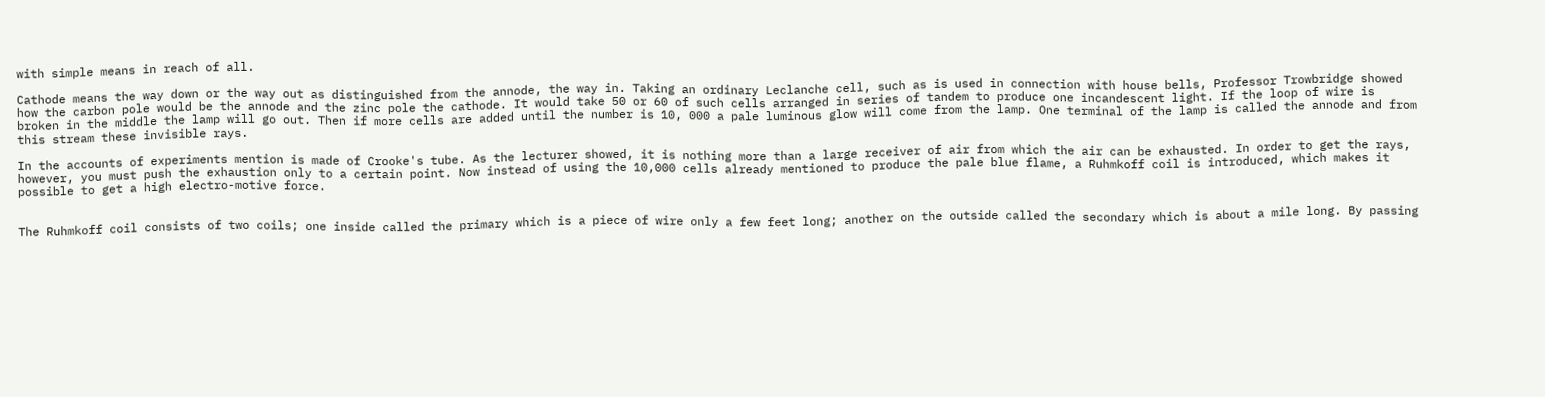with simple means in reach of all.

Cathode means the way down or the way out as distinguished from the annode, the way in. Taking an ordinary Leclanche cell, such as is used in connection with house bells, Professor Trowbridge showed how the carbon pole would be the annode and the zinc pole the cathode. It would take 50 or 60 of such cells arranged in series of tandem to produce one incandescent light. If the loop of wire is broken in the middle the lamp will go out. Then if more cells are added until the number is 10, 000 a pale luminous glow will come from the lamp. One terminal of the lamp is called the annode and from this stream these invisible rays.

In the accounts of experiments mention is made of Crooke's tube. As the lecturer showed, it is nothing more than a large receiver of air from which the air can be exhausted. In order to get the rays, however, you must push the exhaustion only to a certain point. Now instead of using the 10,000 cells already mentioned to produce the pale blue flame, a Ruhmkoff coil is introduced, which makes it possible to get a high electro-motive force.


The Ruhmkoff coil consists of two coils; one inside called the primary which is a piece of wire only a few feet long; another on the outside called the secondary which is about a mile long. By passing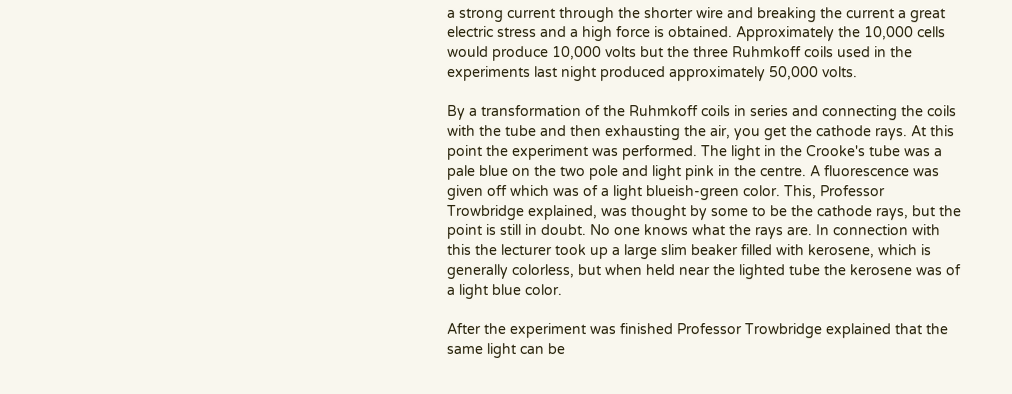a strong current through the shorter wire and breaking the current a great electric stress and a high force is obtained. Approximately the 10,000 cells would produce 10,000 volts but the three Ruhmkoff coils used in the experiments last night produced approximately 50,000 volts.

By a transformation of the Ruhmkoff coils in series and connecting the coils with the tube and then exhausting the air, you get the cathode rays. At this point the experiment was performed. The light in the Crooke's tube was a pale blue on the two pole and light pink in the centre. A fluorescence was given off which was of a light blueish-green color. This, Professor Trowbridge explained, was thought by some to be the cathode rays, but the point is still in doubt. No one knows what the rays are. In connection with this the lecturer took up a large slim beaker filled with kerosene, which is generally colorless, but when held near the lighted tube the kerosene was of a light blue color.

After the experiment was finished Professor Trowbridge explained that the same light can be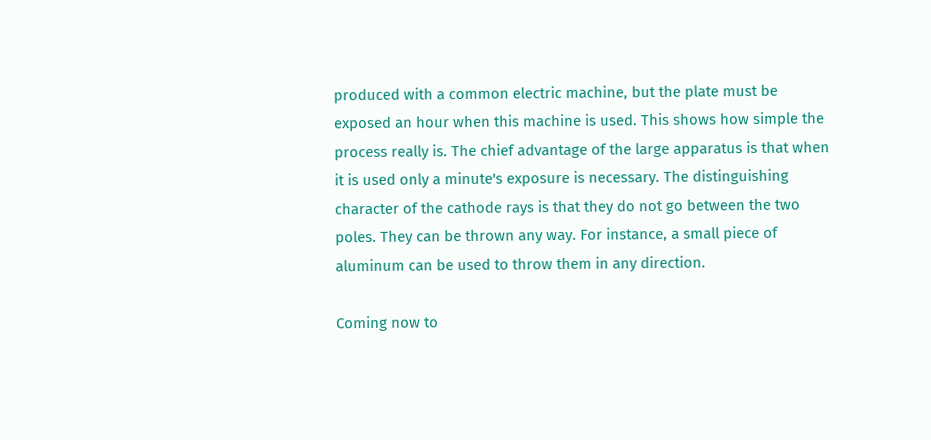produced with a common electric machine, but the plate must be exposed an hour when this machine is used. This shows how simple the process really is. The chief advantage of the large apparatus is that when it is used only a minute's exposure is necessary. The distinguishing character of the cathode rays is that they do not go between the two poles. They can be thrown any way. For instance, a small piece of aluminum can be used to throw them in any direction.

Coming now to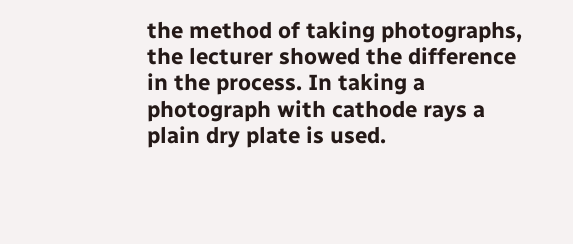the method of taking photographs, the lecturer showed the difference in the process. In taking a photograph with cathode rays a plain dry plate is used.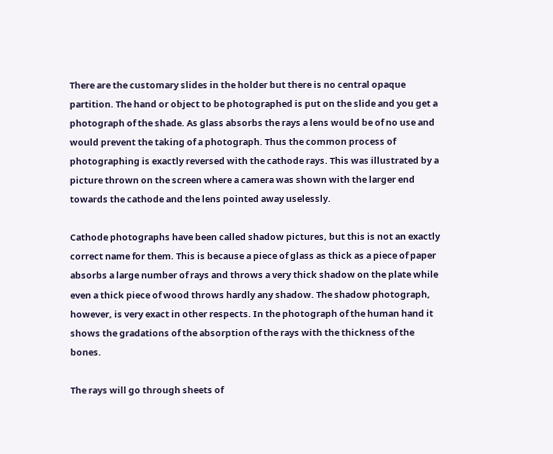There are the customary slides in the holder but there is no central opaque partition. The hand or object to be photographed is put on the slide and you get a photograph of the shade. As glass absorbs the rays a lens would be of no use and would prevent the taking of a photograph. Thus the common process of photographing is exactly reversed with the cathode rays. This was illustrated by a picture thrown on the screen where a camera was shown with the larger end towards the cathode and the lens pointed away uselessly.

Cathode photographs have been called shadow pictures, but this is not an exactly correct name for them. This is because a piece of glass as thick as a piece of paper absorbs a large number of rays and throws a very thick shadow on the plate while even a thick piece of wood throws hardly any shadow. The shadow photograph, however, is very exact in other respects. In the photograph of the human hand it shows the gradations of the absorption of the rays with the thickness of the bones.

The rays will go through sheets of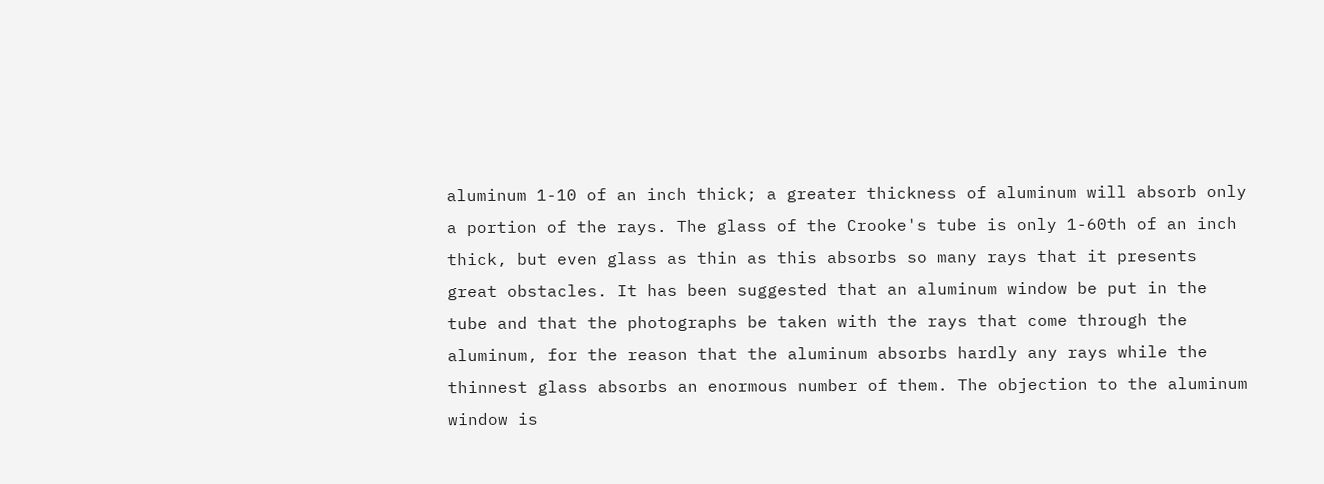aluminum 1-10 of an inch thick; a greater thickness of aluminum will absorb only a portion of the rays. The glass of the Crooke's tube is only 1-60th of an inch thick, but even glass as thin as this absorbs so many rays that it presents great obstacles. It has been suggested that an aluminum window be put in the tube and that the photographs be taken with the rays that come through the aluminum, for the reason that the aluminum absorbs hardly any rays while the thinnest glass absorbs an enormous number of them. The objection to the aluminum window is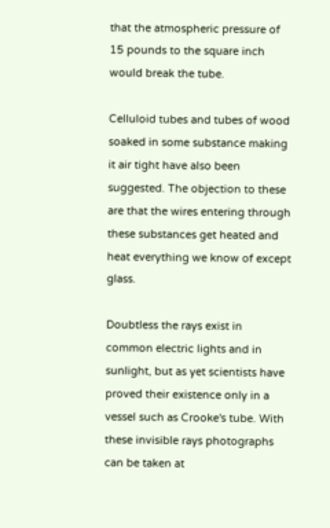that the atmospheric pressure of 15 pounds to the square inch would break the tube.

Celluloid tubes and tubes of wood soaked in some substance making it air tight have also been suggested. The objection to these are that the wires entering through these substances get heated and heat everything we know of except glass.

Doubtless the rays exist in common electric lights and in sunlight, but as yet scientists have proved their existence only in a vessel such as Crooke's tube. With these invisible rays photographs can be taken at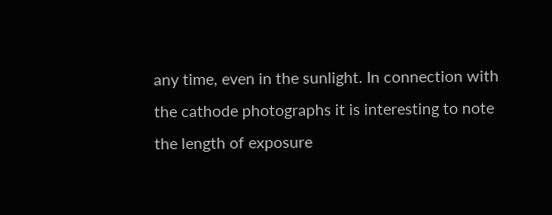any time, even in the sunlight. In connection with the cathode photographs it is interesting to note the length of exposure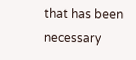that has been necessary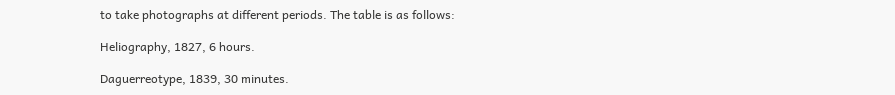to take photographs at different periods. The table is as follows:

Heliography, 1827, 6 hours.

Daguerreotype, 1839, 30 minutes.